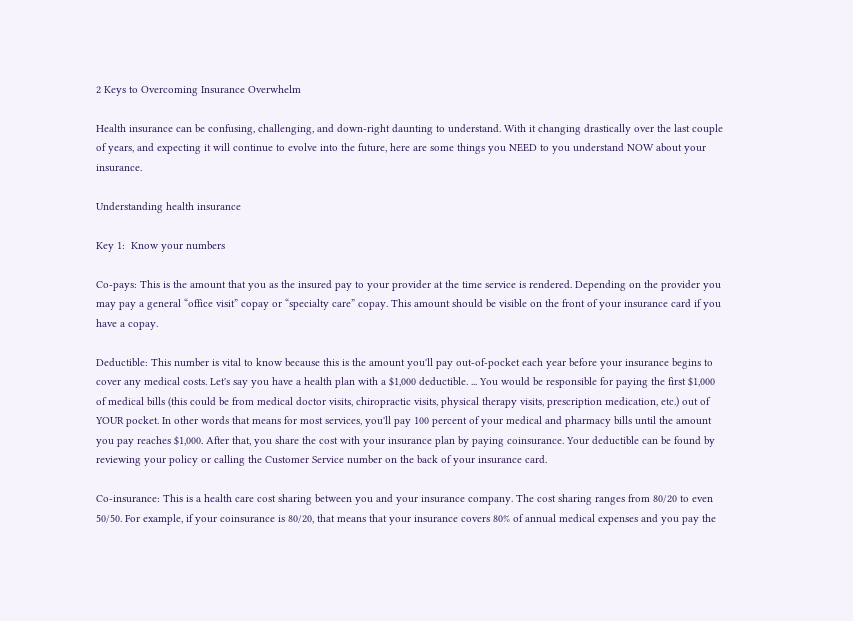2 Keys to Overcoming Insurance Overwhelm

Health insurance can be confusing, challenging, and down-right daunting to understand. With it changing drastically over the last couple of years, and expecting it will continue to evolve into the future, here are some things you NEED to you understand NOW about your insurance.

Understanding health insurance

Key 1:  Know your numbers

Co-pays: This is the amount that you as the insured pay to your provider at the time service is rendered. Depending on the provider you may pay a general “office visit” copay or “specialty care” copay. This amount should be visible on the front of your insurance card if you have a copay.

Deductible: This number is vital to know because this is the amount you'll pay out-of-pocket each year before your insurance begins to cover any medical costs. Let's say you have a health plan with a $1,000 deductible. ... You would be responsible for paying the first $1,000 of medical bills (this could be from medical doctor visits, chiropractic visits, physical therapy visits, prescription medication, etc.) out of YOUR pocket. In other words that means for most services, you'll pay 100 percent of your medical and pharmacy bills until the amount you pay reaches $1,000. After that, you share the cost with your insurance plan by paying coinsurance. Your deductible can be found by reviewing your policy or calling the Customer Service number on the back of your insurance card.

Co-insurance: This is a health care cost sharing between you and your insurance company. The cost sharing ranges from 80/20 to even 50/50. For example, if your coinsurance is 80/20, that means that your insurance covers 80% of annual medical expenses and you pay the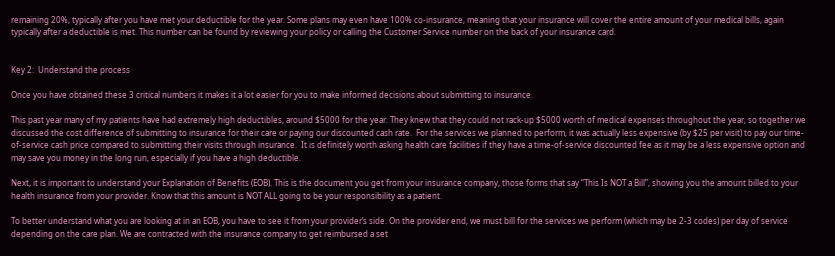remaining 20%, typically after you have met your deductible for the year. Some plans may even have 100% co-insurance, meaning that your insurance will cover the entire amount of your medical bills, again typically after a deductible is met. This number can be found by reviewing your policy or calling the Customer Service number on the back of your insurance card.


Key 2:  Understand the process

Once you have obtained these 3 critical numbers it makes it a lot easier for you to make informed decisions about submitting to insurance.

This past year many of my patients have had extremely high deductibles, around $5000 for the year. They knew that they could not rack-up $5000 worth of medical expenses throughout the year, so together we discussed the cost difference of submitting to insurance for their care or paying our discounted cash rate.  For the services we planned to perform, it was actually less expensive (by $25 per visit) to pay our time-of-service cash price compared to submitting their visits through insurance.  It is definitely worth asking health care facilities if they have a time-of-service discounted fee as it may be a less expensive option and may save you money in the long run, especially if you have a high deductible.

Next, it is important to understand your Explanation of Benefits (EOB). This is the document you get from your insurance company, those forms that say “This Is NOT a Bill”, showing you the amount billed to your health insurance from your provider. Know that this amount is NOT ALL going to be your responsibility as a patient.

To better understand what you are looking at in an EOB, you have to see it from your provider’s side. On the provider end, we must bill for the services we perform (which may be 2-3 codes) per day of service depending on the care plan. We are contracted with the insurance company to get reimbursed a set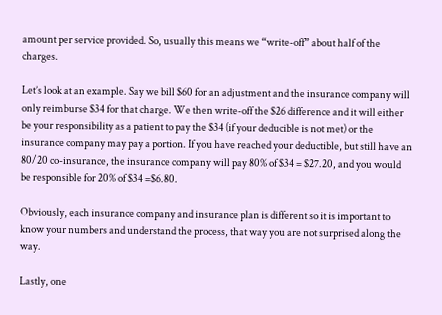amount per service provided. So, usually this means we “write-off” about half of the charges.

Let’s look at an example. Say we bill $60 for an adjustment and the insurance company will only reimburse $34 for that charge. We then write-off the $26 difference and it will either be your responsibility as a patient to pay the $34 (if your deducible is not met) or the insurance company may pay a portion. If you have reached your deductible, but still have an 80/20 co-insurance, the insurance company will pay 80% of $34 = $27.20, and you would be responsible for 20% of $34 =$6.80.

Obviously, each insurance company and insurance plan is different so it is important to know your numbers and understand the process, that way you are not surprised along the way.

Lastly, one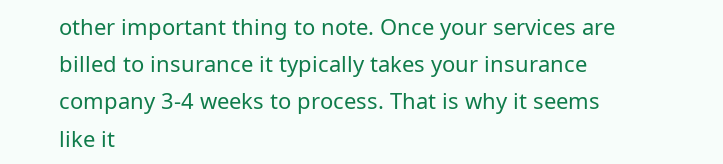other important thing to note. Once your services are billed to insurance it typically takes your insurance company 3-4 weeks to process. That is why it seems like it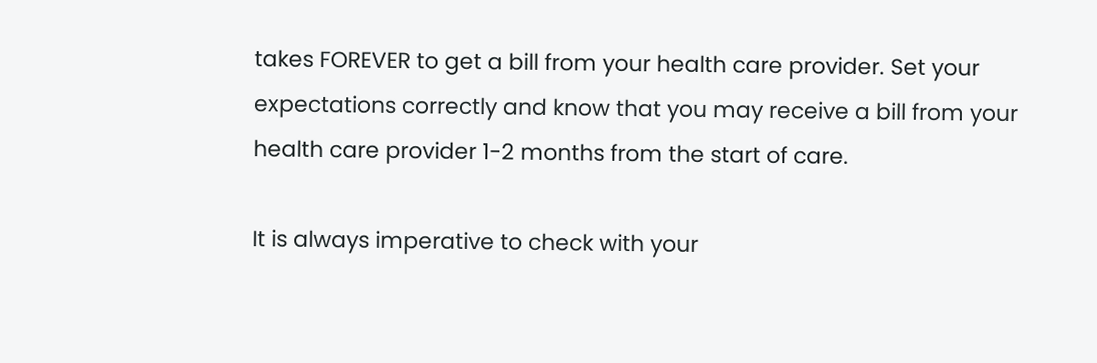takes FOREVER to get a bill from your health care provider. Set your expectations correctly and know that you may receive a bill from your health care provider 1-2 months from the start of care.

It is always imperative to check with your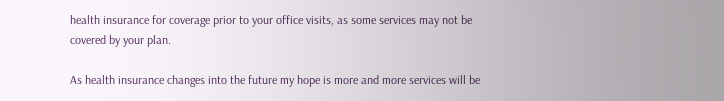health insurance for coverage prior to your office visits, as some services may not be covered by your plan.

As health insurance changes into the future my hope is more and more services will be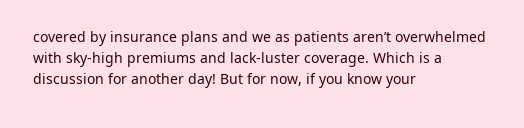covered by insurance plans and we as patients aren’t overwhelmed with sky-high premiums and lack-luster coverage. Which is a discussion for another day! But for now, if you know your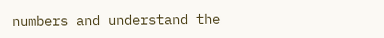numbers and understand the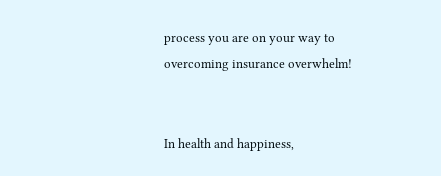process you are on your way to overcoming insurance overwhelm!


In health and happiness,